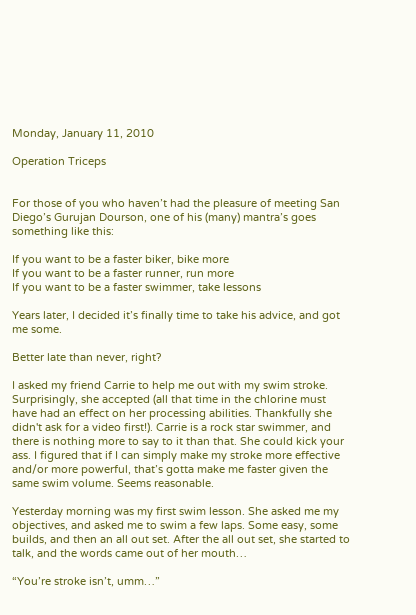Monday, January 11, 2010

Operation Triceps


For those of you who haven’t had the pleasure of meeting San Diego’s Gurujan Dourson, one of his (many) mantra’s goes something like this:

If you want to be a faster biker, bike more
If you want to be a faster runner, run more
If you want to be a faster swimmer, take lessons

Years later, I decided it’s finally time to take his advice, and got me some.

Better late than never, right?

I asked my friend Carrie to help me out with my swim stroke. Surprisingly, she accepted (all that time in the chlorine must have had an effect on her processing abilities. Thankfully she didn't ask for a video first!). Carrie is a rock star swimmer, and there is nothing more to say to it than that. She could kick your ass. I figured that if I can simply make my stroke more effective and/or more powerful, that’s gotta make me faster given the same swim volume. Seems reasonable.

Yesterday morning was my first swim lesson. She asked me my objectives, and asked me to swim a few laps. Some easy, some builds, and then an all out set. After the all out set, she started to talk, and the words came out of her mouth…

“You’re stroke isn’t, umm…”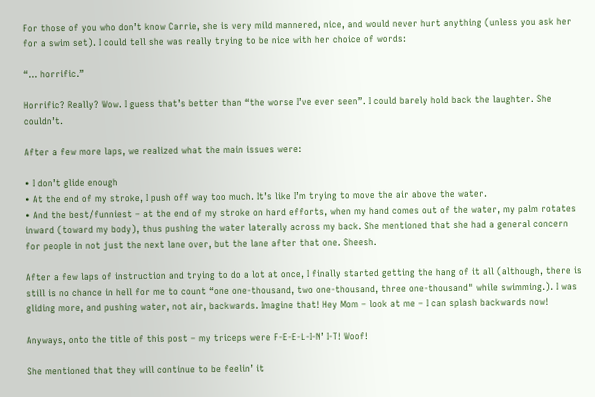For those of you who don’t know Carrie, she is very mild mannered, nice, and would never hurt anything (unless you ask her for a swim set). I could tell she was really trying to be nice with her choice of words:

“… horrific.”

Horrific? Really? Wow. I guess that’s better than “the worse I’ve ever seen”. I could barely hold back the laughter. She couldn’t.

After a few more laps, we realized what the main issues were:

• I don’t glide enough
• At the end of my stroke, I push off way too much. It’s like I’m trying to move the air above the water.
• And the best/funniest – at the end of my stroke on hard efforts, when my hand comes out of the water, my palm rotates inward (toward my body), thus pushing the water laterally across my back. She mentioned that she had a general concern for people in not just the next lane over, but the lane after that one. Sheesh.

After a few laps of instruction and trying to do a lot at once, I finally started getting the hang of it all (although, there is still is no chance in hell for me to count “one one-thousand, two one-thousand, three one-thousand" while swimming.). I was gliding more, and pushing water, not air, backwards. Imagine that! Hey Mom – look at me – I can splash backwards now!

Anyways, onto the title of this post – my triceps were F-E-E-L-I-N’ I-T! Woof!

She mentioned that they will continue to be feelin’ it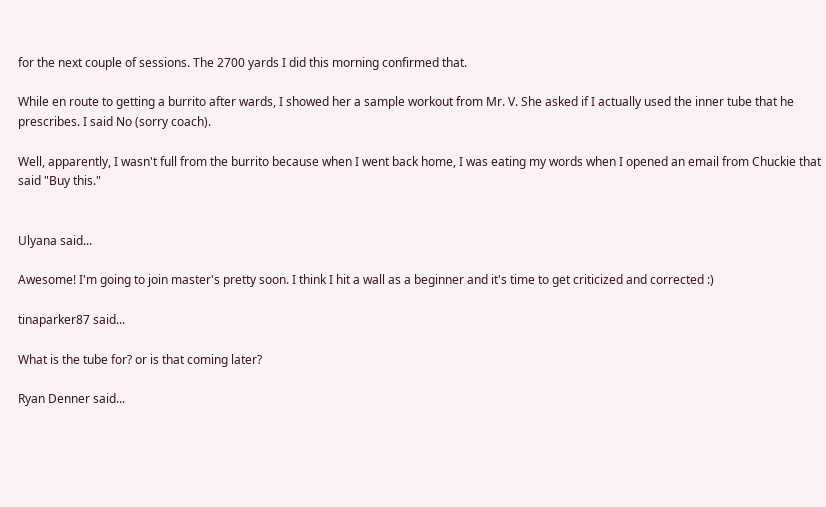for the next couple of sessions. The 2700 yards I did this morning confirmed that.

While en route to getting a burrito after wards, I showed her a sample workout from Mr. V. She asked if I actually used the inner tube that he prescribes. I said No (sorry coach).

Well, apparently, I wasn't full from the burrito because when I went back home, I was eating my words when I opened an email from Chuckie that said "Buy this."


Ulyana said...

Awesome! I'm going to join master's pretty soon. I think I hit a wall as a beginner and it's time to get criticized and corrected :)

tinaparker87 said...

What is the tube for? or is that coming later?

Ryan Denner said...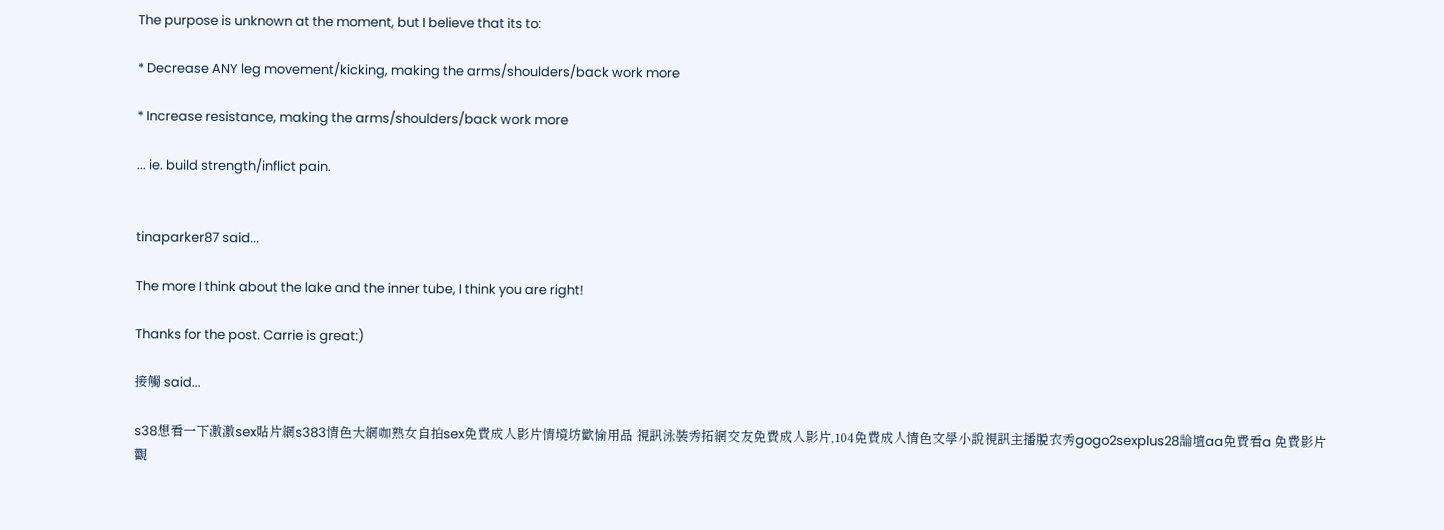The purpose is unknown at the moment, but I believe that its to:

* Decrease ANY leg movement/kicking, making the arms/shoulders/back work more

* Increase resistance, making the arms/shoulders/back work more

... ie. build strength/inflict pain.


tinaparker87 said...

The more I think about the lake and the inner tube, I think you are right!

Thanks for the post. Carrie is great:)

接觸 said...

s38想看一下激激sex貼片網s383情色大網咖熟女自拍sex免費成人影片情境坊歡愉用品 視訊泳裝秀拓網交友免費成人影片,104免費成人情色文學小說視訊主播脫衣秀gogo2sexplus28論壇aa免費看a 免費影片觀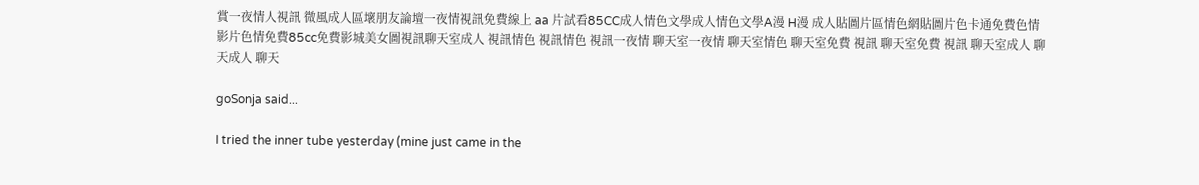賞一夜情人視訊 微風成人區壞朋友論壇一夜情視訊免費線上 aa 片試看85CC成人情色文學成人情色文學A漫 H漫 成人貼圖片區情色網貼圖片色卡通免費色情影片色情免費85cc免費影城美女圖視訊聊天室成人 視訊情色 視訊情色 視訊一夜情 聊天室一夜情 聊天室情色 聊天室免費 視訊 聊天室免費 視訊 聊天室成人 聊天成人 聊天

goSonja said...

I tried the inner tube yesterday (mine just came in the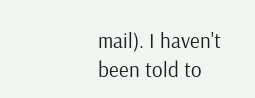mail). I haven't been told to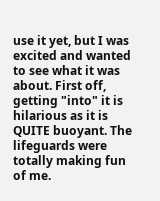use it yet, but I was excited and wanted to see what it was about. First off, getting "into" it is hilarious as it is QUITE buoyant. The lifeguards were totally making fun of me.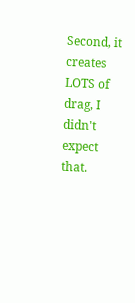Second, it creates LOTS of drag, I didn't expect that.